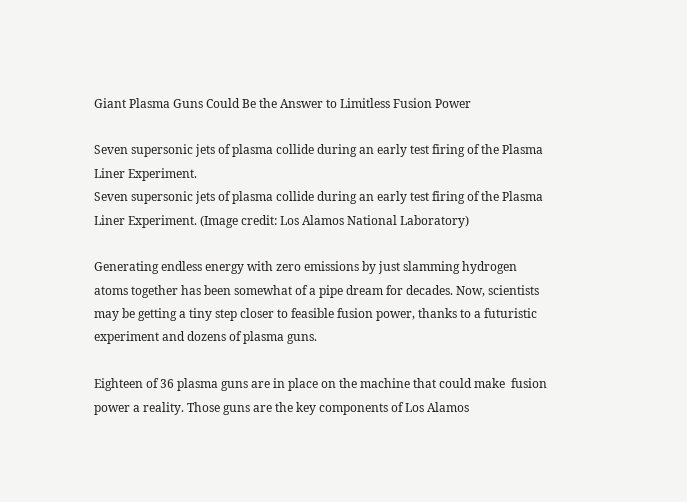Giant Plasma Guns Could Be the Answer to Limitless Fusion Power

Seven supersonic jets of plasma collide during an early test firing of the Plasma Liner Experiment.
Seven supersonic jets of plasma collide during an early test firing of the Plasma Liner Experiment. (Image credit: Los Alamos National Laboratory)

Generating endless energy with zero emissions by just slamming hydrogen atoms together has been somewhat of a pipe dream for decades. Now, scientists may be getting a tiny step closer to feasible fusion power, thanks to a futuristic experiment and dozens of plasma guns.

Eighteen of 36 plasma guns are in place on the machine that could make  fusion power a reality. Those guns are the key components of Los Alamos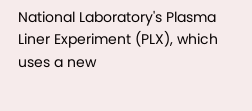National Laboratory's Plasma Liner Experiment (PLX), which uses a new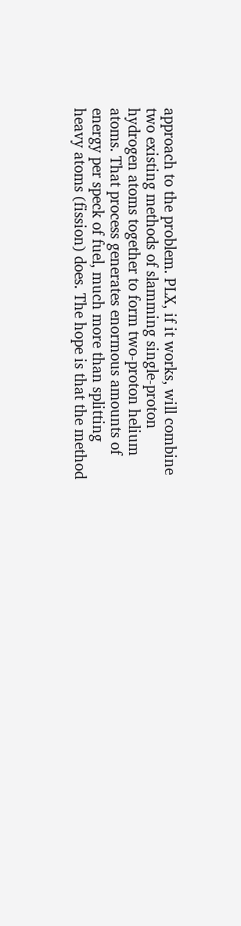approach to the problem. PLX, if it works, will combine two existing methods of slamming single-proton hydrogen atoms together to form two-proton helium atoms. That process generates enormous amounts of energy per speck of fuel, much more than splitting heavy atoms (fission) does. The hope is that the method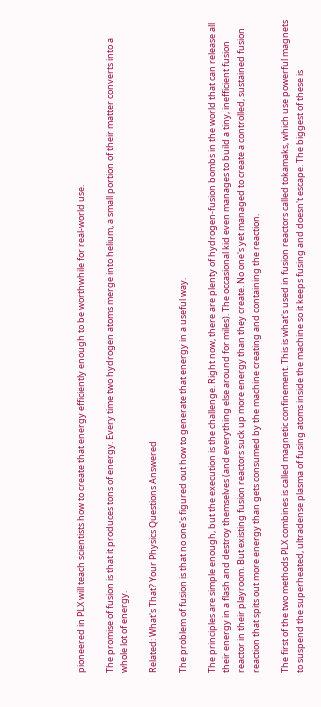pioneered in PLX will teach scientists how to create that energy efficiently enough to be worthwhile for real-world use.

The promise of fusion is that it produces tons of energy. Every time two hydrogen atoms merge into helium, a small portion of their matter converts into a whole lot of energy.

Related: What's That? Your Physics Questions Answered

The problem of fusion is that no one's figured out how to generate that energy in a useful way.

The principles are simple enough, but the execution is the challenge. Right now, there are plenty of hydrogen-fusion bombs in the world that can release all their energy in a flash and destroy themselves (and everything else around for miles). The occasional kid even manages to build a tiny, inefficient fusion reactor in their playroom. But existing fusion reactors suck up more energy than they create. No one's yet managed to create a controlled, sustained fusion reaction that spits out more energy than gets consumed by the machine creating and containing the reaction.

The first of the two methods PLX combines is called magnetic confinement. This is what's used in fusion reactors called tokamaks, which use powerful magnets to suspend the superheated, ultradense plasma of fusing atoms inside the machine so it keeps fusing and doesn't escape. The biggest of these is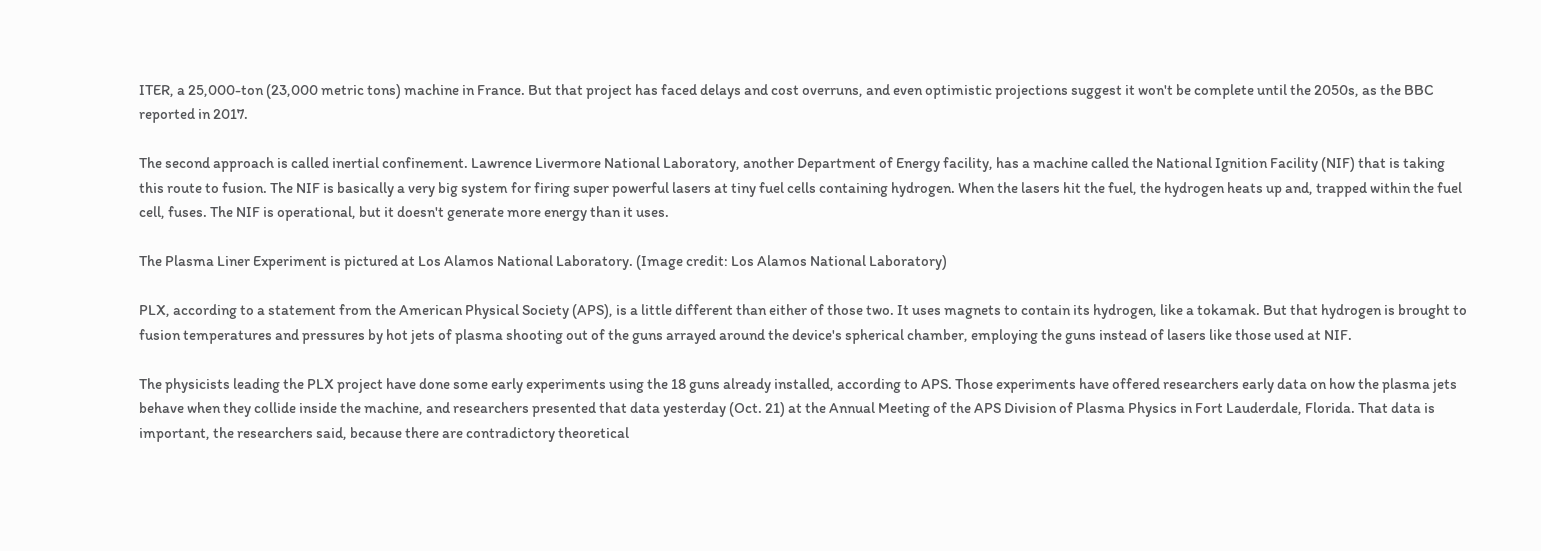ITER, a 25,000-ton (23,000 metric tons) machine in France. But that project has faced delays and cost overruns, and even optimistic projections suggest it won't be complete until the 2050s, as the BBC reported in 2017.

The second approach is called inertial confinement. Lawrence Livermore National Laboratory, another Department of Energy facility, has a machine called the National Ignition Facility (NIF) that is taking this route to fusion. The NIF is basically a very big system for firing super powerful lasers at tiny fuel cells containing hydrogen. When the lasers hit the fuel, the hydrogen heats up and, trapped within the fuel cell, fuses. The NIF is operational, but it doesn't generate more energy than it uses.

The Plasma Liner Experiment is pictured at Los Alamos National Laboratory. (Image credit: Los Alamos National Laboratory)

PLX, according to a statement from the American Physical Society (APS), is a little different than either of those two. It uses magnets to contain its hydrogen, like a tokamak. But that hydrogen is brought to fusion temperatures and pressures by hot jets of plasma shooting out of the guns arrayed around the device's spherical chamber, employing the guns instead of lasers like those used at NIF.

The physicists leading the PLX project have done some early experiments using the 18 guns already installed, according to APS. Those experiments have offered researchers early data on how the plasma jets behave when they collide inside the machine, and researchers presented that data yesterday (Oct. 21) at the Annual Meeting of the APS Division of Plasma Physics in Fort Lauderdale, Florida. That data is important, the researchers said, because there are contradictory theoretical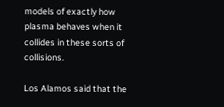models of exactly how plasma behaves when it collides in these sorts of collisions.

Los Alamos said that the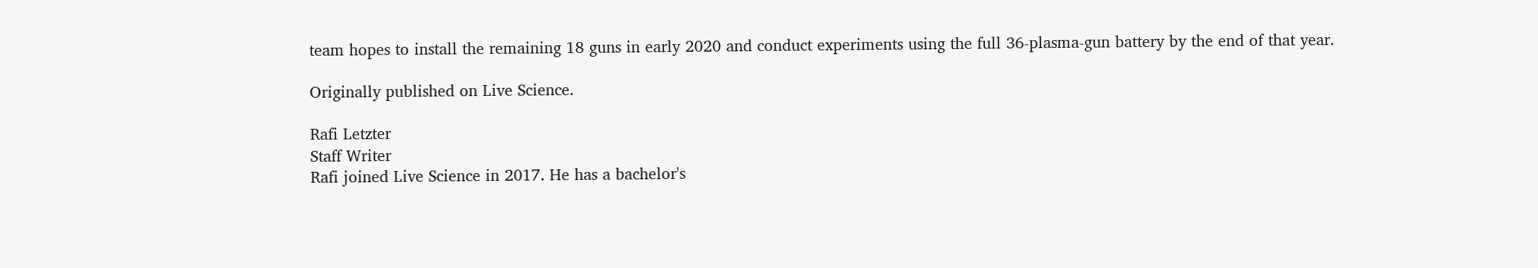team hopes to install the remaining 18 guns in early 2020 and conduct experiments using the full 36-plasma-gun battery by the end of that year.

Originally published on Live Science.

Rafi Letzter
Staff Writer
Rafi joined Live Science in 2017. He has a bachelor's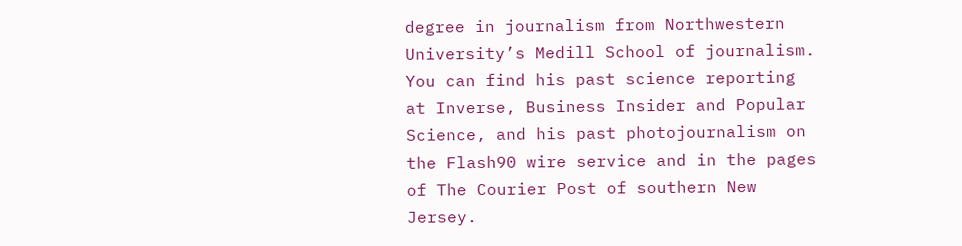degree in journalism from Northwestern University’s Medill School of journalism. You can find his past science reporting at Inverse, Business Insider and Popular Science, and his past photojournalism on the Flash90 wire service and in the pages of The Courier Post of southern New Jersey.